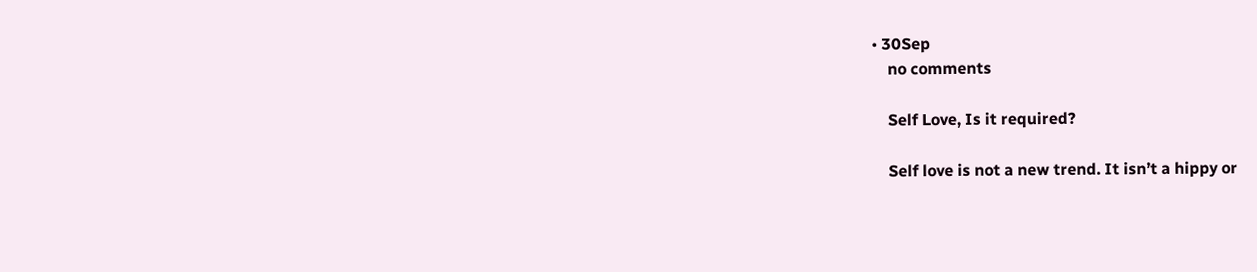• 30Sep
    no comments

    Self Love, Is it required?

    Self love is not a new trend. It isn’t a hippy or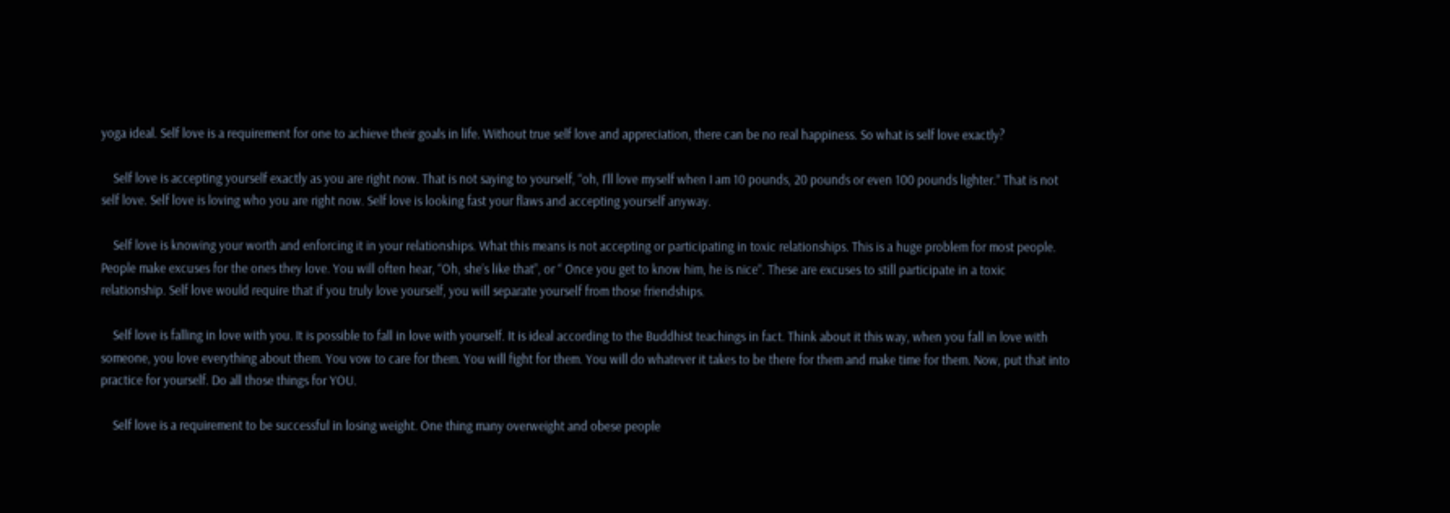yoga ideal. Self love is a requirement for one to achieve their goals in life. Without true self love and appreciation, there can be no real happiness. So what is self love exactly?

    Self love is accepting yourself exactly as you are right now. That is not saying to yourself, “oh, I’ll love myself when I am 10 pounds, 20 pounds or even 100 pounds lighter.” That is not self love. Self love is loving who you are right now. Self love is looking fast your flaws and accepting yourself anyway.

    Self love is knowing your worth and enforcing it in your relationships. What this means is not accepting or participating in toxic relationships. This is a huge problem for most people. People make excuses for the ones they love. You will often hear, “Oh, she’s like that”, or “ Once you get to know him, he is nice”. These are excuses to still participate in a toxic relationship. Self love would require that if you truly love yourself, you will separate yourself from those friendships.

    Self love is falling in love with you. It is possible to fall in love with yourself. It is ideal according to the Buddhist teachings in fact. Think about it this way, when you fall in love with someone, you love everything about them. You vow to care for them. You will fight for them. You will do whatever it takes to be there for them and make time for them. Now, put that into practice for yourself. Do all those things for YOU.

    Self love is a requirement to be successful in losing weight. One thing many overweight and obese people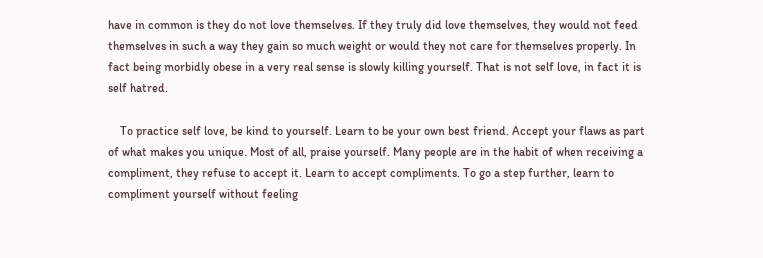have in common is they do not love themselves. If they truly did love themselves, they would not feed themselves in such a way they gain so much weight or would they not care for themselves properly. In fact being morbidly obese in a very real sense is slowly killing yourself. That is not self love, in fact it is self hatred.

    To practice self love, be kind to yourself. Learn to be your own best friend. Accept your flaws as part of what makes you unique. Most of all, praise yourself. Many people are in the habit of when receiving a compliment, they refuse to accept it. Learn to accept compliments. To go a step further, learn to compliment yourself without feeling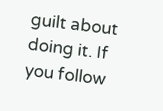guilt about doing it. If you follow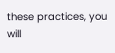these practices, you will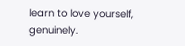learn to love yourself, genuinely.